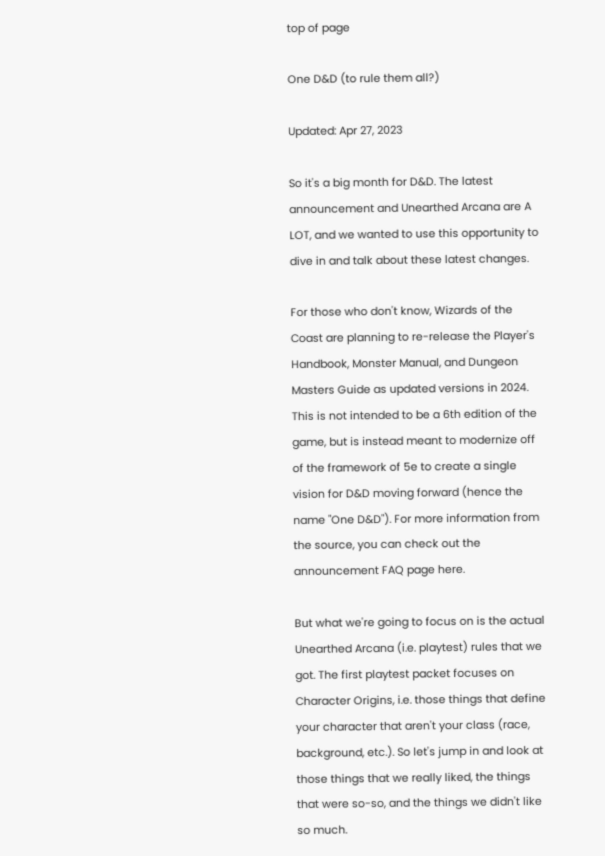top of page

One D&D (to rule them all?)

Updated: Apr 27, 2023

So it's a big month for D&D. The latest announcement and Unearthed Arcana are A LOT, and we wanted to use this opportunity to dive in and talk about these latest changes.

For those who don't know, Wizards of the Coast are planning to re-release the Player's Handbook, Monster Manual, and Dungeon Masters Guide as updated versions in 2024. This is not intended to be a 6th edition of the game, but is instead meant to modernize off of the framework of 5e to create a single vision for D&D moving forward (hence the name "One D&D"). For more information from the source, you can check out the announcement FAQ page here.

But what we're going to focus on is the actual Unearthed Arcana (i.e. playtest) rules that we got. The first playtest packet focuses on Character Origins, i.e. those things that define your character that aren't your class (race, background, etc.). So let's jump in and look at those things that we really liked, the things that were so-so, and the things we didn't like so much.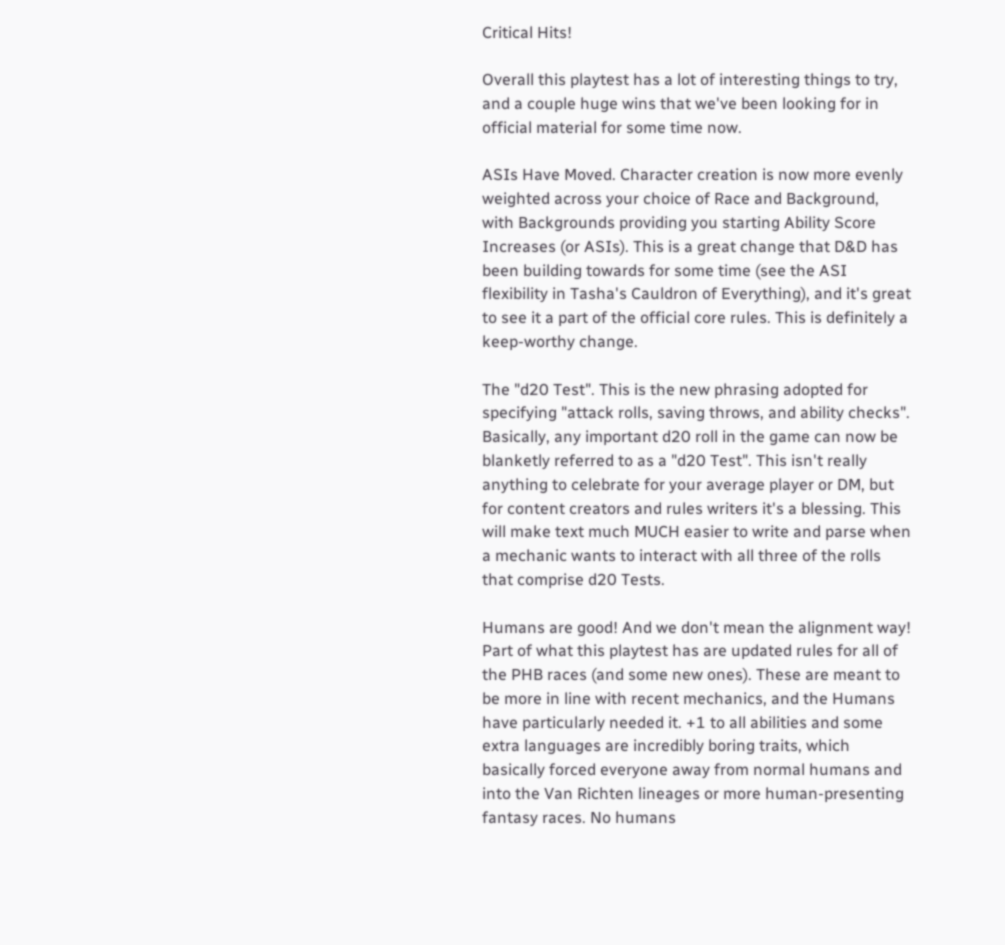Critical Hits!

Overall this playtest has a lot of interesting things to try, and a couple huge wins that we've been looking for in official material for some time now.

ASIs Have Moved. Character creation is now more evenly weighted across your choice of Race and Background, with Backgrounds providing you starting Ability Score Increases (or ASIs). This is a great change that D&D has been building towards for some time (see the ASI flexibility in Tasha's Cauldron of Everything), and it's great to see it a part of the official core rules. This is definitely a keep-worthy change.

The "d20 Test". This is the new phrasing adopted for specifying "attack rolls, saving throws, and ability checks". Basically, any important d20 roll in the game can now be blanketly referred to as a "d20 Test". This isn't really anything to celebrate for your average player or DM, but for content creators and rules writers it's a blessing. This will make text much MUCH easier to write and parse when a mechanic wants to interact with all three of the rolls that comprise d20 Tests.

Humans are good! And we don't mean the alignment way! Part of what this playtest has are updated rules for all of the PHB races (and some new ones). These are meant to be more in line with recent mechanics, and the Humans have particularly needed it. +1 to all abilities and some extra languages are incredibly boring traits, which basically forced everyone away from normal humans and into the Van Richten lineages or more human-presenting fantasy races. No humans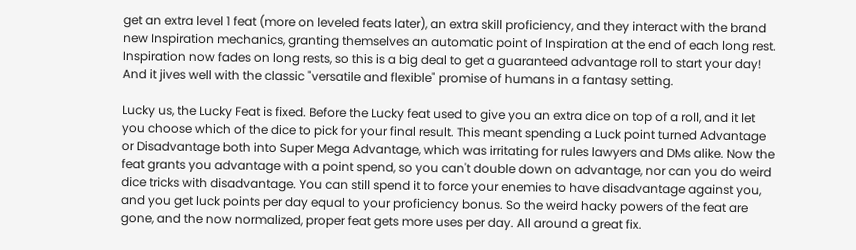get an extra level 1 feat (more on leveled feats later), an extra skill proficiency, and they interact with the brand new Inspiration mechanics, granting themselves an automatic point of Inspiration at the end of each long rest. Inspiration now fades on long rests, so this is a big deal to get a guaranteed advantage roll to start your day! And it jives well with the classic "versatile and flexible" promise of humans in a fantasy setting.

Lucky us, the Lucky Feat is fixed. Before the Lucky feat used to give you an extra dice on top of a roll, and it let you choose which of the dice to pick for your final result. This meant spending a Luck point turned Advantage or Disadvantage both into Super Mega Advantage, which was irritating for rules lawyers and DMs alike. Now the feat grants you advantage with a point spend, so you can't double down on advantage, nor can you do weird dice tricks with disadvantage. You can still spend it to force your enemies to have disadvantage against you, and you get luck points per day equal to your proficiency bonus. So the weird hacky powers of the feat are gone, and the now normalized, proper feat gets more uses per day. All around a great fix.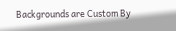Backgrounds are Custom By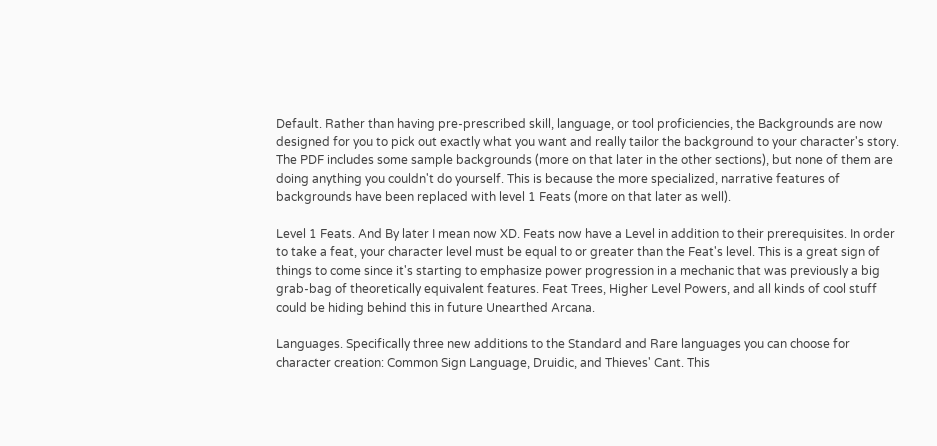Default. Rather than having pre-prescribed skill, language, or tool proficiencies, the Backgrounds are now designed for you to pick out exactly what you want and really tailor the background to your character's story. The PDF includes some sample backgrounds (more on that later in the other sections), but none of them are doing anything you couldn't do yourself. This is because the more specialized, narrative features of backgrounds have been replaced with level 1 Feats (more on that later as well).

Level 1 Feats. And By later I mean now XD. Feats now have a Level in addition to their prerequisites. In order to take a feat, your character level must be equal to or greater than the Feat's level. This is a great sign of things to come since it's starting to emphasize power progression in a mechanic that was previously a big grab-bag of theoretically equivalent features. Feat Trees, Higher Level Powers, and all kinds of cool stuff could be hiding behind this in future Unearthed Arcana.

Languages. Specifically three new additions to the Standard and Rare languages you can choose for character creation: Common Sign Language, Druidic, and Thieves' Cant. This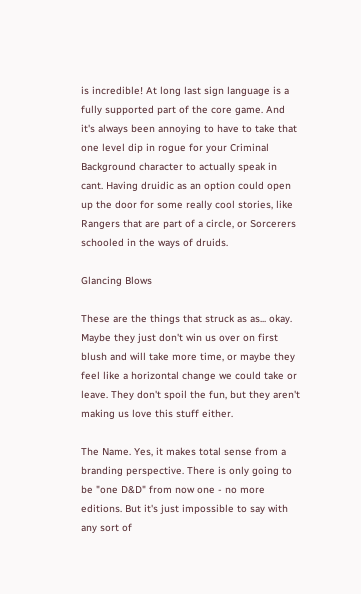is incredible! At long last sign language is a fully supported part of the core game. And it's always been annoying to have to take that one level dip in rogue for your Criminal Background character to actually speak in cant. Having druidic as an option could open up the door for some really cool stories, like Rangers that are part of a circle, or Sorcerers schooled in the ways of druids.

Glancing Blows

These are the things that struck as as... okay. Maybe they just don't win us over on first blush and will take more time, or maybe they feel like a horizontal change we could take or leave. They don't spoil the fun, but they aren't making us love this stuff either.

The Name. Yes, it makes total sense from a branding perspective. There is only going to be "one D&D" from now one - no more editions. But it's just impossible to say with any sort of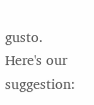gusto. Here's our suggestion: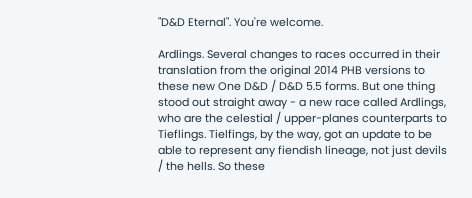"D&D Eternal". You're welcome.

Ardlings. Several changes to races occurred in their translation from the original 2014 PHB versions to these new One D&D / D&D 5.5 forms. But one thing stood out straight away - a new race called Ardlings, who are the celestial / upper-planes counterparts to Tieflings. Tielfings, by the way, got an update to be able to represent any fiendish lineage, not just devils / the hells. So these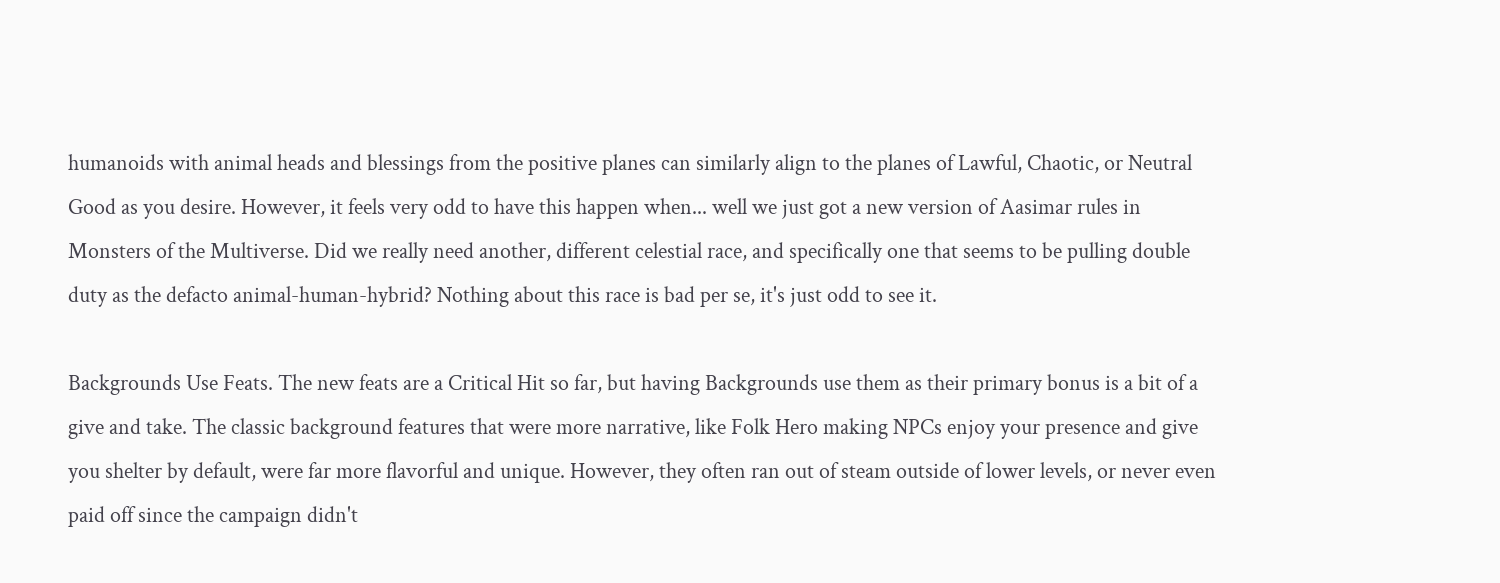humanoids with animal heads and blessings from the positive planes can similarly align to the planes of Lawful, Chaotic, or Neutral Good as you desire. However, it feels very odd to have this happen when... well we just got a new version of Aasimar rules in Monsters of the Multiverse. Did we really need another, different celestial race, and specifically one that seems to be pulling double duty as the defacto animal-human-hybrid? Nothing about this race is bad per se, it's just odd to see it.

Backgrounds Use Feats. The new feats are a Critical Hit so far, but having Backgrounds use them as their primary bonus is a bit of a give and take. The classic background features that were more narrative, like Folk Hero making NPCs enjoy your presence and give you shelter by default, were far more flavorful and unique. However, they often ran out of steam outside of lower levels, or never even paid off since the campaign didn't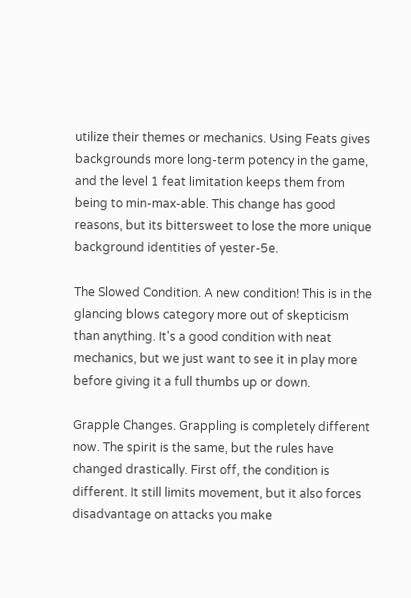utilize their themes or mechanics. Using Feats gives backgrounds more long-term potency in the game, and the level 1 feat limitation keeps them from being to min-max-able. This change has good reasons, but its bittersweet to lose the more unique background identities of yester-5e.

The Slowed Condition. A new condition! This is in the glancing blows category more out of skepticism than anything. It's a good condition with neat mechanics, but we just want to see it in play more before giving it a full thumbs up or down.

Grapple Changes. Grappling is completely different now. The spirit is the same, but the rules have changed drastically. First off, the condition is different. It still limits movement, but it also forces disadvantage on attacks you make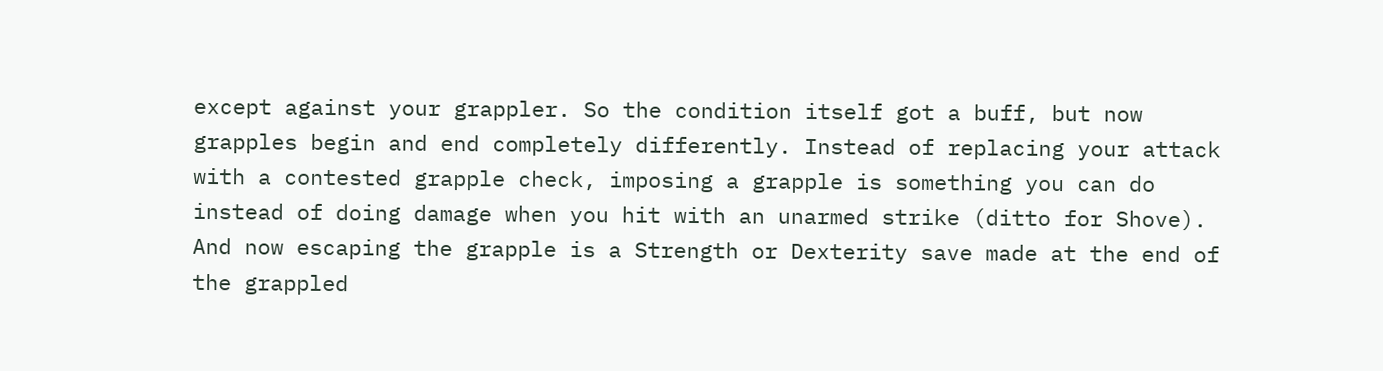except against your grappler. So the condition itself got a buff, but now grapples begin and end completely differently. Instead of replacing your attack with a contested grapple check, imposing a grapple is something you can do instead of doing damage when you hit with an unarmed strike (ditto for Shove). And now escaping the grapple is a Strength or Dexterity save made at the end of the grappled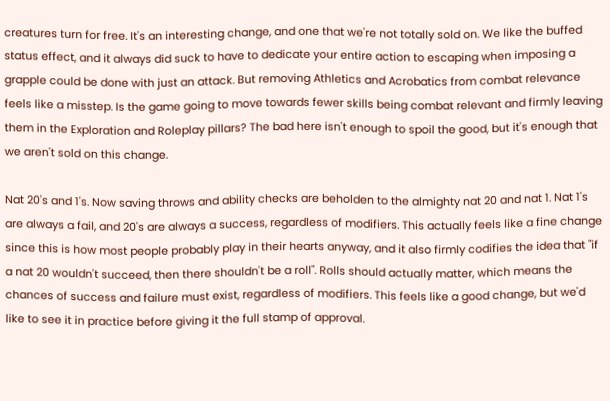creatures turn for free. It's an interesting change, and one that we're not totally sold on. We like the buffed status effect, and it always did suck to have to dedicate your entire action to escaping when imposing a grapple could be done with just an attack. But removing Athletics and Acrobatics from combat relevance feels like a misstep. Is the game going to move towards fewer skills being combat relevant and firmly leaving them in the Exploration and Roleplay pillars? The bad here isn't enough to spoil the good, but it's enough that we aren't sold on this change.

Nat 20's and 1's. Now saving throws and ability checks are beholden to the almighty nat 20 and nat 1. Nat 1's are always a fail, and 20's are always a success, regardless of modifiers. This actually feels like a fine change since this is how most people probably play in their hearts anyway, and it also firmly codifies the idea that "if a nat 20 wouldn't succeed, then there shouldn't be a roll". Rolls should actually matter, which means the chances of success and failure must exist, regardless of modifiers. This feels like a good change, but we'd like to see it in practice before giving it the full stamp of approval.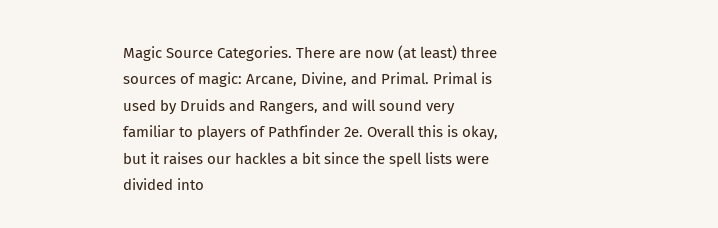Magic Source Categories. There are now (at least) three sources of magic: Arcane, Divine, and Primal. Primal is used by Druids and Rangers, and will sound very familiar to players of Pathfinder 2e. Overall this is okay, but it raises our hackles a bit since the spell lists were divided into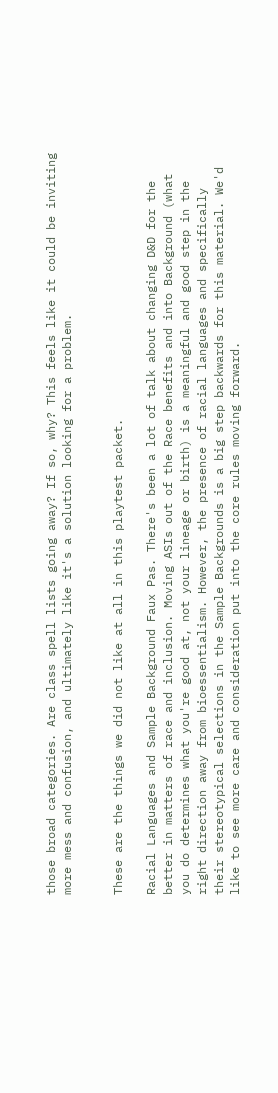those broad categories. Are class spell lists going away? If so, why? This feels like it could be inviting more mess and confusion, and ultimately like it's a solution looking for a problem.


These are the things we did not like at all in this playtest packet.

Racial Languages and Sample Background Faux Pas. There's been a lot of talk about changing D&D for the better in matters of race and inclusion. Moving ASIs out of the Race benefits and into Background (what you do determines what you're good at, not your lineage or birth) is a meaningful and good step in the right direction away from bioessentialism. However, the presence of racial languages and specifically their stereotypical selections in the Sample Backgrounds is a big step backwards for this material. We'd like to see more care and consideration put into the core rules moving forward.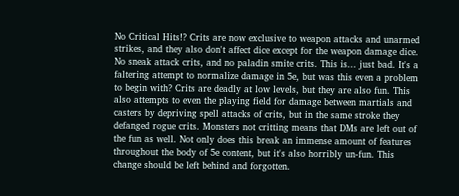No Critical Hits!? Crits are now exclusive to weapon attacks and unarmed strikes, and they also don't affect dice except for the weapon damage dice. No sneak attack crits, and no paladin smite crits. This is... just bad. It's a faltering attempt to normalize damage in 5e, but was this even a problem to begin with? Crits are deadly at low levels, but they are also fun. This also attempts to even the playing field for damage between martials and casters by depriving spell attacks of crits, but in the same stroke they defanged rogue crits. Monsters not critting means that DMs are left out of the fun as well. Not only does this break an immense amount of features throughout the body of 5e content, but it's also horribly un-fun. This change should be left behind and forgotten.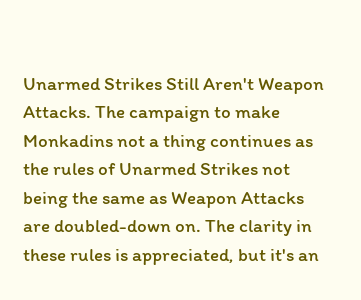Unarmed Strikes Still Aren't Weapon Attacks. The campaign to make Monkadins not a thing continues as the rules of Unarmed Strikes not being the same as Weapon Attacks are doubled-down on. The clarity in these rules is appreciated, but it's an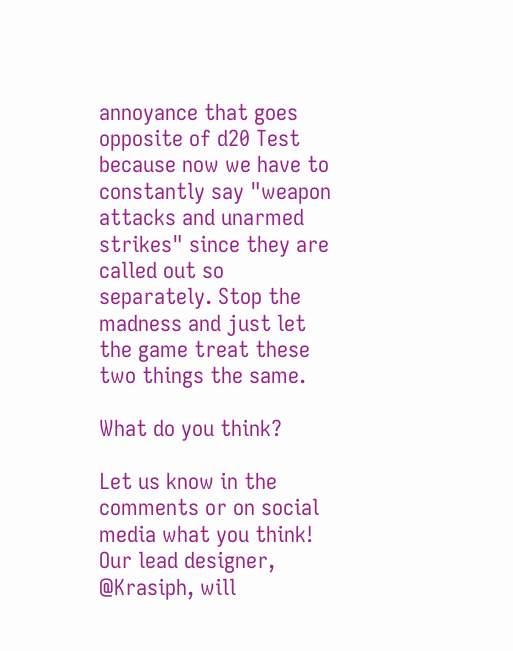annoyance that goes opposite of d20 Test because now we have to constantly say "weapon attacks and unarmed strikes" since they are called out so separately. Stop the madness and just let the game treat these two things the same.

What do you think?

Let us know in the comments or on social media what you think! Our lead designer, @Krasiph, will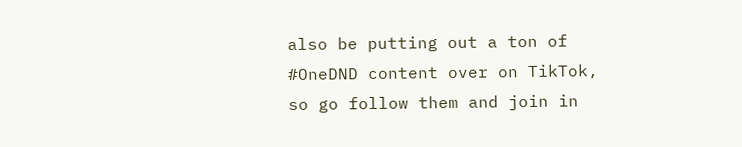also be putting out a ton of #OneDND content over on TikTok, so go follow them and join in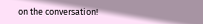on the conversation!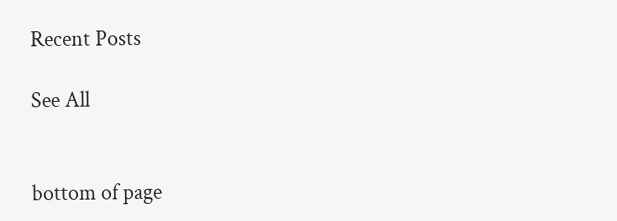Recent Posts

See All


bottom of page